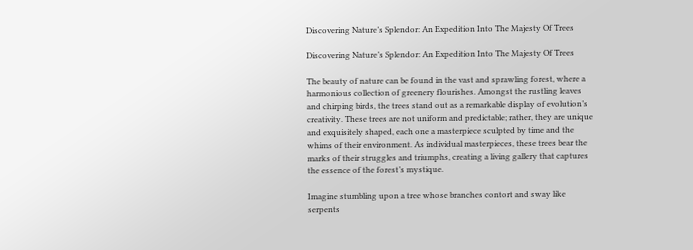Discovering Nature’s Splendor: An Expedition Into The Majesty Of Trees

Discovering Nature’s Splendor: An Expedition Into The Majesty Of Trees

The beauty of nature can be found in the vast and sprawling forest, where a harmonious collection of greenery flourishes. Amongst the rustling leaves and chirping birds, the trees stand out as a remarkable display of evolution’s creativity. These trees are not uniform and predictable; rather, they are unique and exquisitely shaped, each one a masterpiece sculpted by time and the whims of their environment. As individual masterpieces, these trees bear the marks of their struggles and triumphs, creating a living gallery that captures the essence of the forest’s mystique.

Imagine stumbling upon a tree whose branches contort and sway like serpents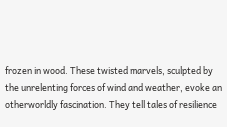frozen in wood. These twisted marvels, sculpted by the unrelenting forces of wind and weather, evoke an otherworldly fascination. They tell tales of resilience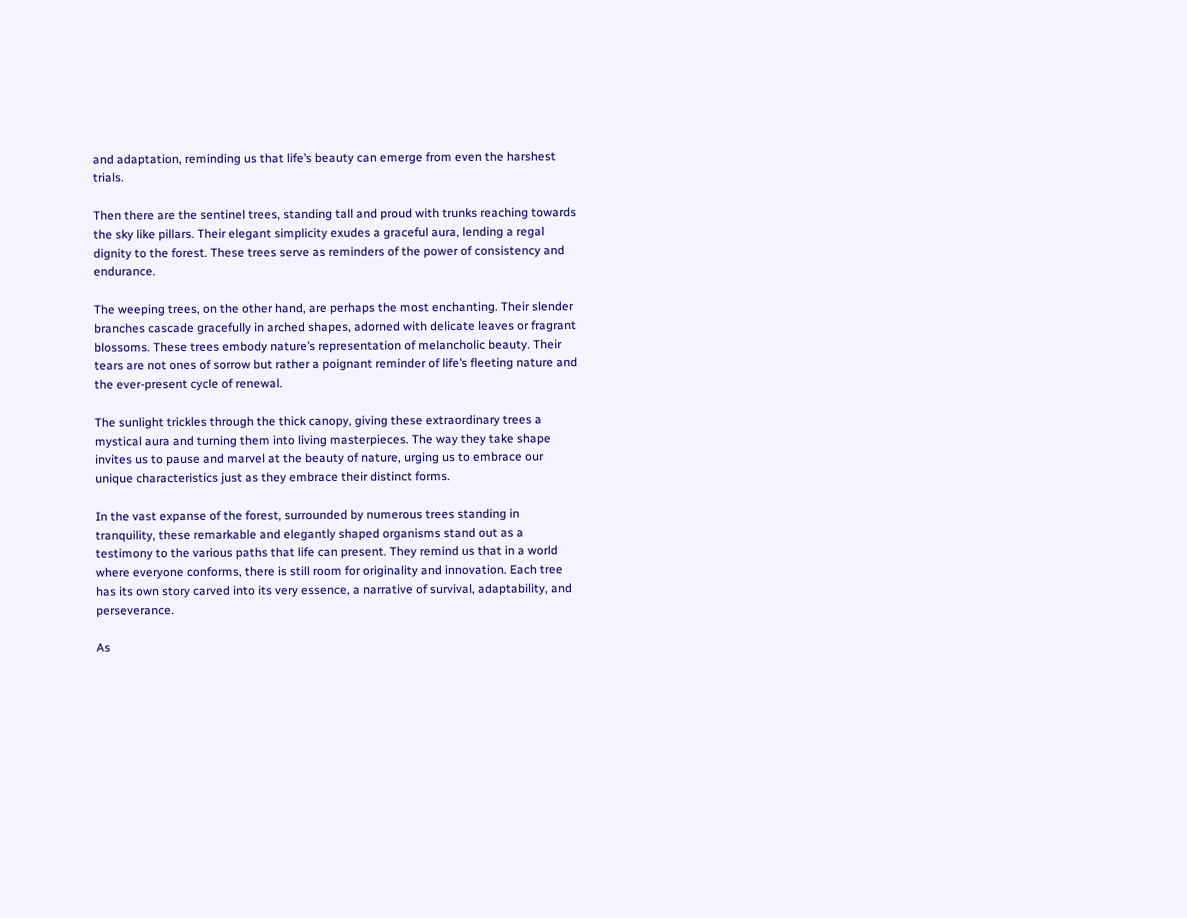and adaptation, reminding us that life’s beauty can emerge from even the harshest trials.

Then there are the sentinel trees, standing tall and proud with trunks reaching towards the sky like pillars. Their elegant simplicity exudes a graceful aura, lending a regal dignity to the forest. These trees serve as reminders of the power of consistency and endurance.

The weeping trees, on the other hand, are perhaps the most enchanting. Their slender branches cascade gracefully in arched shapes, adorned with delicate leaves or fragrant blossoms. These trees embody nature’s representation of melancholic beauty. Their tears are not ones of sorrow but rather a poignant reminder of life’s fleeting nature and the ever-present cycle of renewal.

The sunlight trickles through the thick canopy, giving these extraordinary trees a mystical aura and turning them into living masterpieces. The way they take shape invites us to pause and marvel at the beauty of nature, urging us to embrace our unique characteristics just as they embrace their distinct forms.

In the vast expanse of the forest, surrounded by numerous trees standing in tranquility, these remarkable and elegantly shaped organisms stand out as a testimony to the various paths that life can present. They remind us that in a world where everyone conforms, there is still room for originality and innovation. Each tree has its own story carved into its very essence, a narrative of survival, adaptability, and perseverance.

As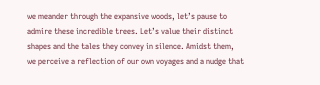we meander through the expansive woods, let’s pause to admire these incredible trees. Let’s value their distinct shapes and the tales they convey in silence. Amidst them, we perceive a reflection of our own voyages and a nudge that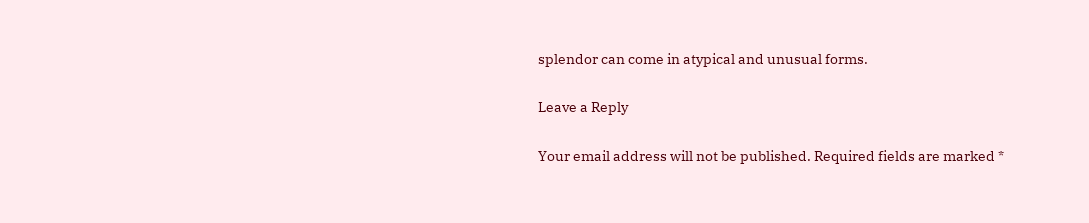splendor can come in atypical and unusual forms.

Leave a Reply

Your email address will not be published. Required fields are marked *